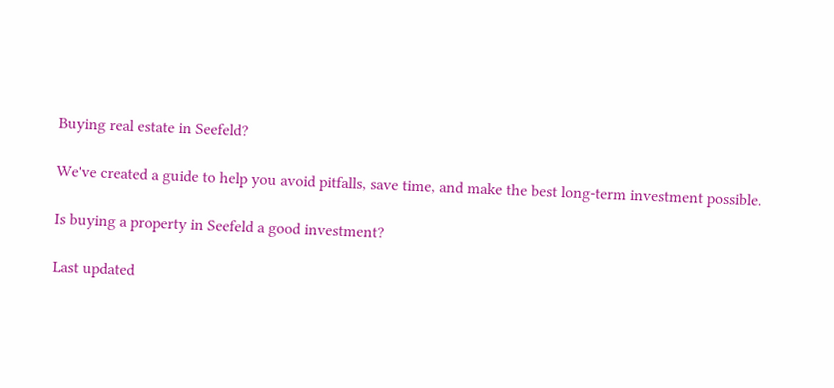Buying real estate in Seefeld?

We've created a guide to help you avoid pitfalls, save time, and make the best long-term investment possible.

Is buying a property in Seefeld a good investment?

Last updated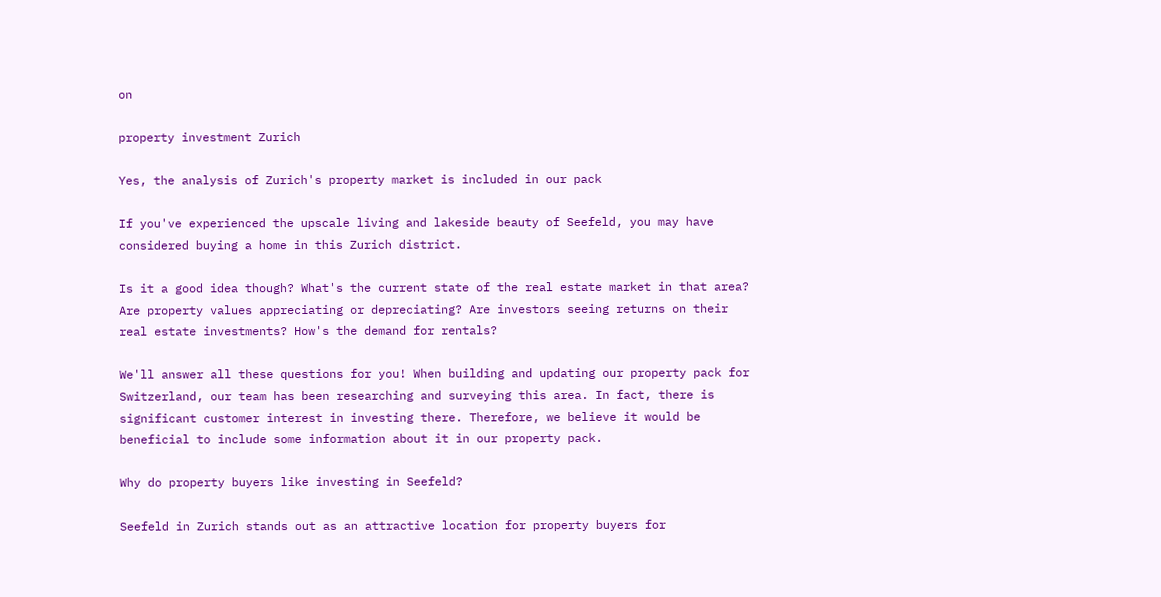on

property investment Zurich

Yes, the analysis of Zurich's property market is included in our pack

If you've experienced the upscale living and lakeside beauty of Seefeld, you may have considered buying a home in this Zurich district.

Is it a good idea though? What's the current state of the real estate market in that area? Are property values appreciating or depreciating? Are investors seeing returns on their real estate investments? How's the demand for rentals?

We'll answer all these questions for you! When building and updating our property pack for Switzerland, our team has been researching and surveying this area. In fact, there is significant customer interest in investing there. Therefore, we believe it would be beneficial to include some information about it in our property pack.

Why do property buyers like investing in Seefeld?

Seefeld in Zurich stands out as an attractive location for property buyers for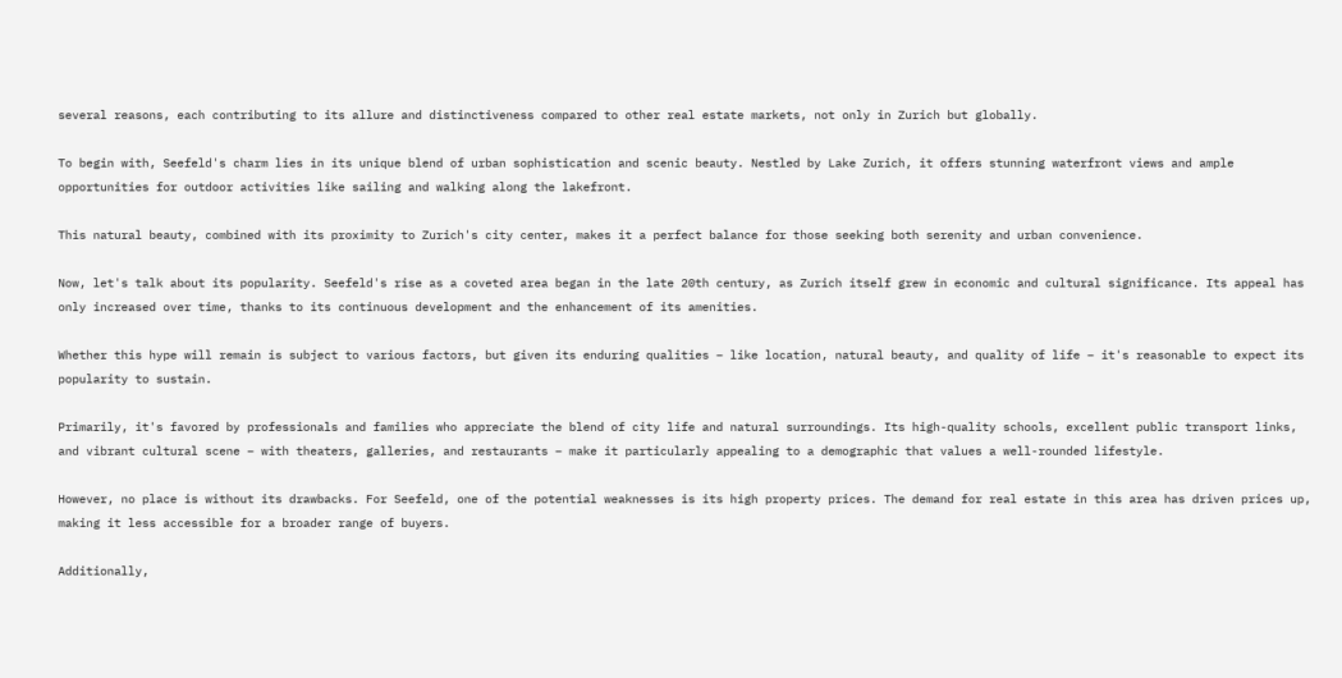several reasons, each contributing to its allure and distinctiveness compared to other real estate markets, not only in Zurich but globally.

To begin with, Seefeld's charm lies in its unique blend of urban sophistication and scenic beauty. Nestled by Lake Zurich, it offers stunning waterfront views and ample opportunities for outdoor activities like sailing and walking along the lakefront.

This natural beauty, combined with its proximity to Zurich's city center, makes it a perfect balance for those seeking both serenity and urban convenience.

Now, let's talk about its popularity. Seefeld's rise as a coveted area began in the late 20th century, as Zurich itself grew in economic and cultural significance. Its appeal has only increased over time, thanks to its continuous development and the enhancement of its amenities.

Whether this hype will remain is subject to various factors, but given its enduring qualities – like location, natural beauty, and quality of life – it's reasonable to expect its popularity to sustain.

Primarily, it's favored by professionals and families who appreciate the blend of city life and natural surroundings. Its high-quality schools, excellent public transport links, and vibrant cultural scene – with theaters, galleries, and restaurants – make it particularly appealing to a demographic that values a well-rounded lifestyle.

However, no place is without its drawbacks. For Seefeld, one of the potential weaknesses is its high property prices. The demand for real estate in this area has driven prices up, making it less accessible for a broader range of buyers.

Additionally,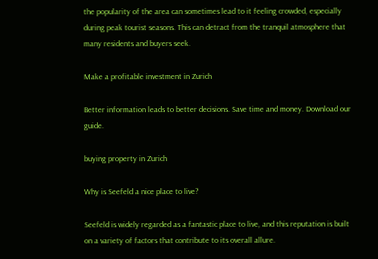the popularity of the area can sometimes lead to it feeling crowded, especially during peak tourist seasons. This can detract from the tranquil atmosphere that many residents and buyers seek.

Make a profitable investment in Zurich

Better information leads to better decisions. Save time and money. Download our guide.

buying property in Zurich

Why is Seefeld a nice place to live?

Seefeld is widely regarded as a fantastic place to live, and this reputation is built on a variety of factors that contribute to its overall allure.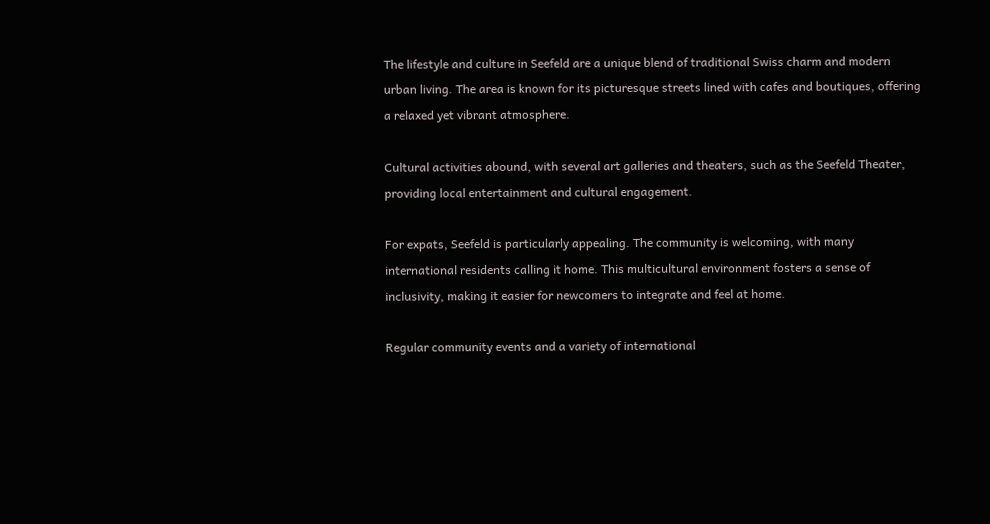The lifestyle and culture in Seefeld are a unique blend of traditional Swiss charm and modern urban living. The area is known for its picturesque streets lined with cafes and boutiques, offering a relaxed yet vibrant atmosphere.

Cultural activities abound, with several art galleries and theaters, such as the Seefeld Theater, providing local entertainment and cultural engagement.

For expats, Seefeld is particularly appealing. The community is welcoming, with many international residents calling it home. This multicultural environment fosters a sense of inclusivity, making it easier for newcomers to integrate and feel at home.

Regular community events and a variety of international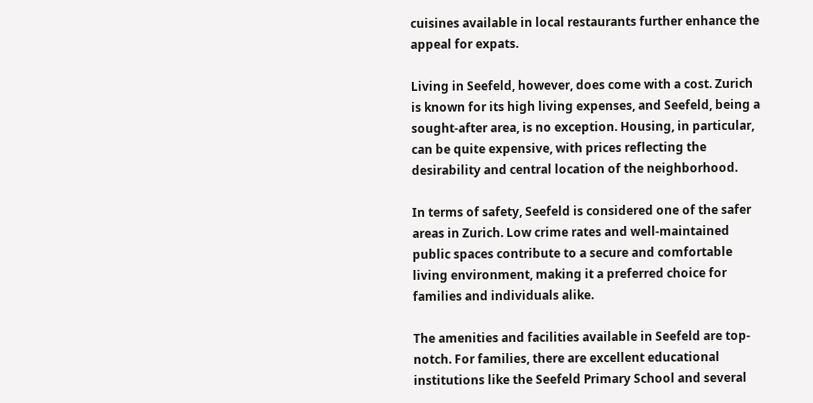cuisines available in local restaurants further enhance the appeal for expats.

Living in Seefeld, however, does come with a cost. Zurich is known for its high living expenses, and Seefeld, being a sought-after area, is no exception. Housing, in particular, can be quite expensive, with prices reflecting the desirability and central location of the neighborhood.

In terms of safety, Seefeld is considered one of the safer areas in Zurich. Low crime rates and well-maintained public spaces contribute to a secure and comfortable living environment, making it a preferred choice for families and individuals alike.

The amenities and facilities available in Seefeld are top-notch. For families, there are excellent educational institutions like the Seefeld Primary School and several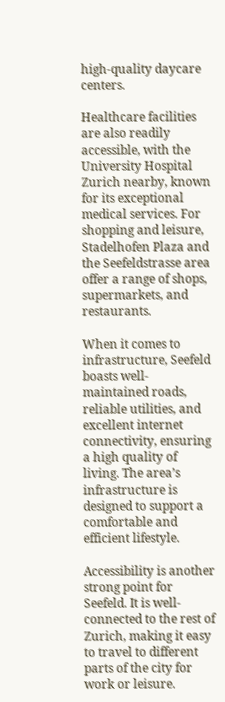high-quality daycare centers.

Healthcare facilities are also readily accessible, with the University Hospital Zurich nearby, known for its exceptional medical services. For shopping and leisure, Stadelhofen Plaza and the Seefeldstrasse area offer a range of shops, supermarkets, and restaurants.

When it comes to infrastructure, Seefeld boasts well-maintained roads, reliable utilities, and excellent internet connectivity, ensuring a high quality of living. The area’s infrastructure is designed to support a comfortable and efficient lifestyle.

Accessibility is another strong point for Seefeld. It is well-connected to the rest of Zurich, making it easy to travel to different parts of the city for work or leisure.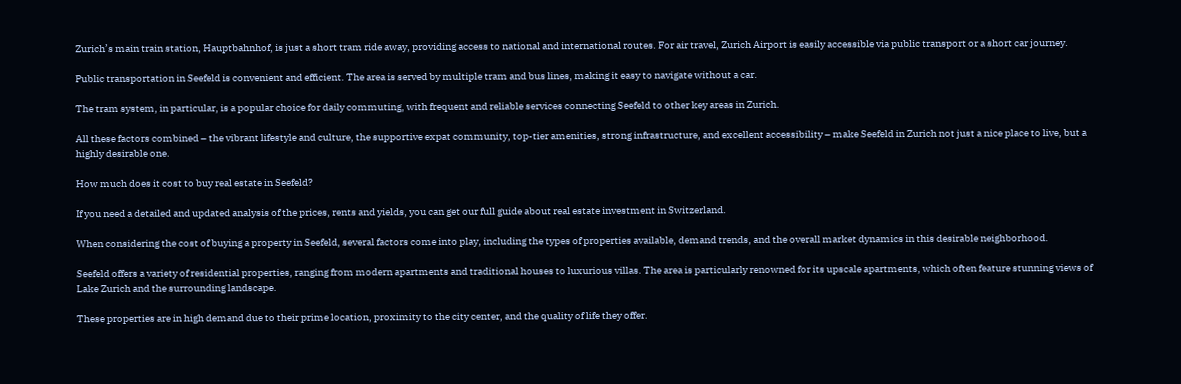Zurich’s main train station, Hauptbahnhof, is just a short tram ride away, providing access to national and international routes. For air travel, Zurich Airport is easily accessible via public transport or a short car journey.

Public transportation in Seefeld is convenient and efficient. The area is served by multiple tram and bus lines, making it easy to navigate without a car.

The tram system, in particular, is a popular choice for daily commuting, with frequent and reliable services connecting Seefeld to other key areas in Zurich.

All these factors combined – the vibrant lifestyle and culture, the supportive expat community, top-tier amenities, strong infrastructure, and excellent accessibility – make Seefeld in Zurich not just a nice place to live, but a highly desirable one.

How much does it cost to buy real estate in Seefeld?

If you need a detailed and updated analysis of the prices, rents and yields, you can get our full guide about real estate investment in Switzerland.

When considering the cost of buying a property in Seefeld, several factors come into play, including the types of properties available, demand trends, and the overall market dynamics in this desirable neighborhood.

Seefeld offers a variety of residential properties, ranging from modern apartments and traditional houses to luxurious villas. The area is particularly renowned for its upscale apartments, which often feature stunning views of Lake Zurich and the surrounding landscape.

These properties are in high demand due to their prime location, proximity to the city center, and the quality of life they offer.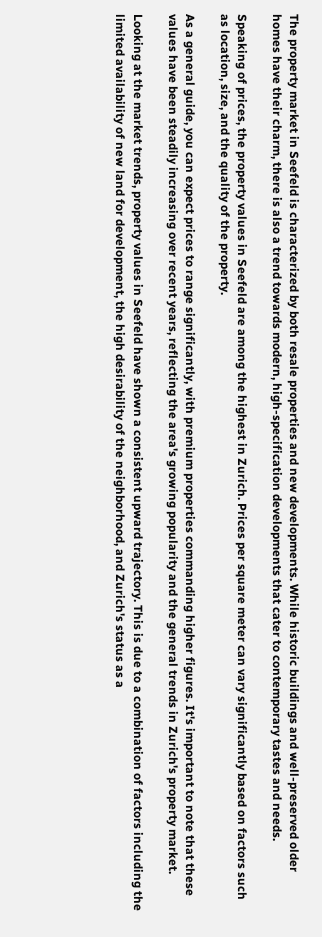The property market in Seefeld is characterized by both resale properties and new developments. While historic buildings and well-preserved older homes have their charm, there is also a trend towards modern, high-specification developments that cater to contemporary tastes and needs.

Speaking of prices, the property values in Seefeld are among the highest in Zurich. Prices per square meter can vary significantly based on factors such as location, size, and the quality of the property.

As a general guide, you can expect prices to range significantly, with premium properties commanding higher figures. It's important to note that these values have been steadily increasing over recent years, reflecting the area's growing popularity and the general trends in Zurich's property market.

Looking at the market trends, property values in Seefeld have shown a consistent upward trajectory. This is due to a combination of factors including the limited availability of new land for development, the high desirability of the neighborhood, and Zurich's status as a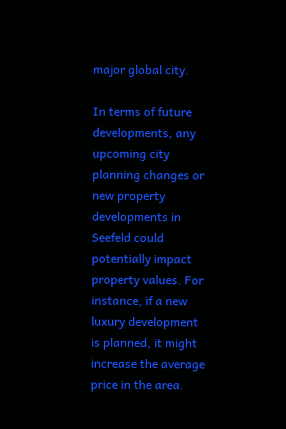major global city.

In terms of future developments, any upcoming city planning changes or new property developments in Seefeld could potentially impact property values. For instance, if a new luxury development is planned, it might increase the average price in the area.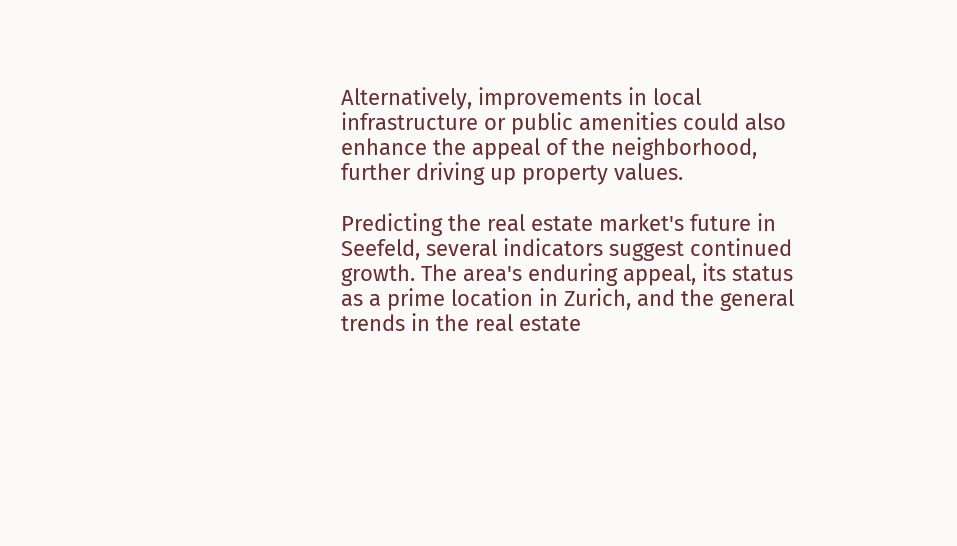Alternatively, improvements in local infrastructure or public amenities could also enhance the appeal of the neighborhood, further driving up property values.

Predicting the real estate market's future in Seefeld, several indicators suggest continued growth. The area's enduring appeal, its status as a prime location in Zurich, and the general trends in the real estate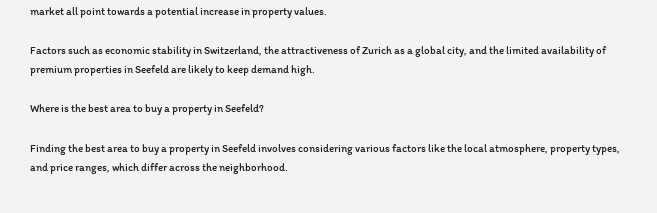market all point towards a potential increase in property values.

Factors such as economic stability in Switzerland, the attractiveness of Zurich as a global city, and the limited availability of premium properties in Seefeld are likely to keep demand high.

Where is the best area to buy a property in Seefeld?

Finding the best area to buy a property in Seefeld involves considering various factors like the local atmosphere, property types, and price ranges, which differ across the neighborhood.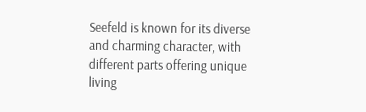Seefeld is known for its diverse and charming character, with different parts offering unique living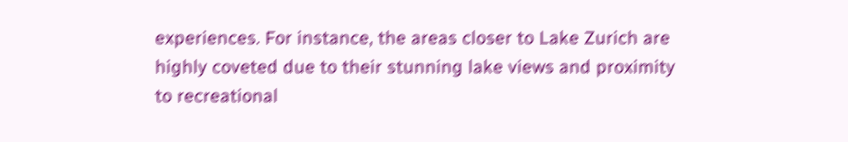experiences. For instance, the areas closer to Lake Zurich are highly coveted due to their stunning lake views and proximity to recreational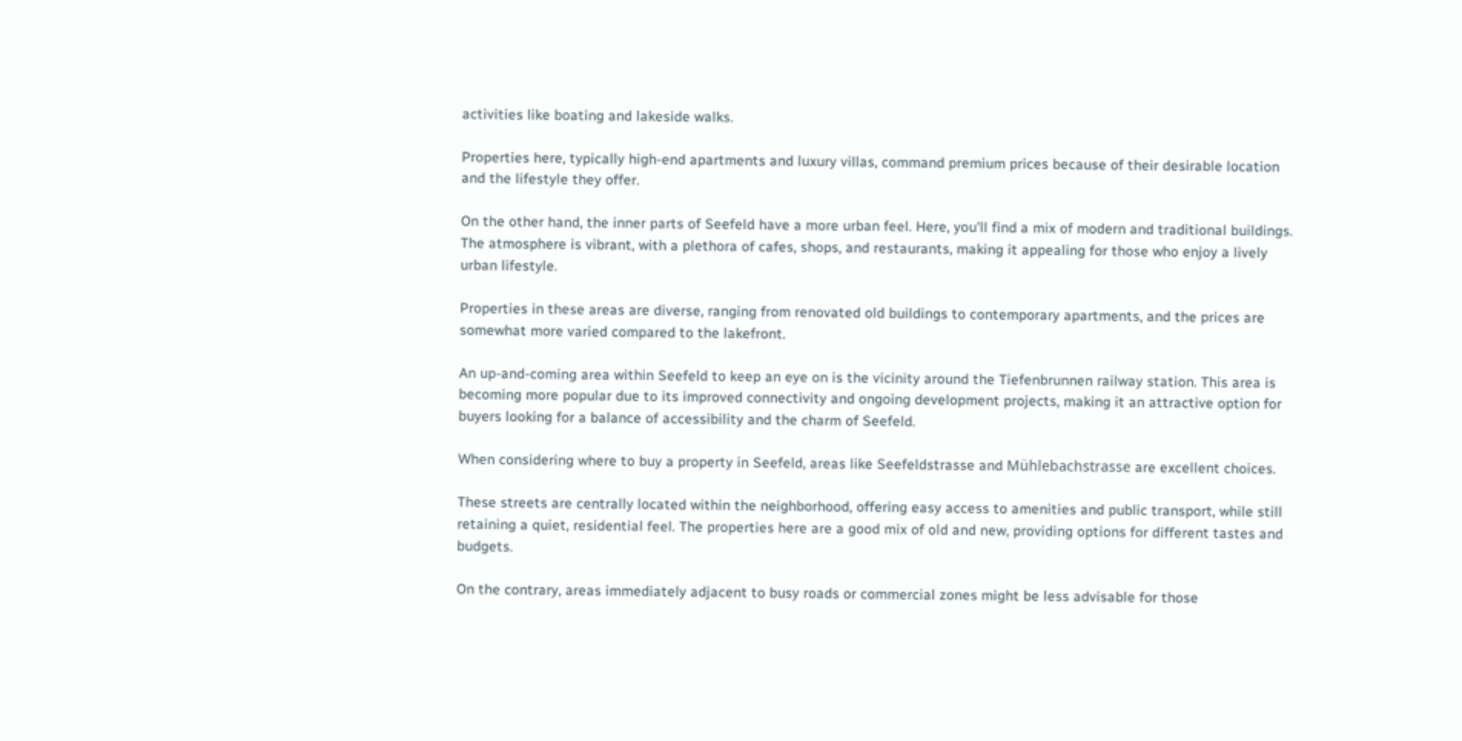activities like boating and lakeside walks.

Properties here, typically high-end apartments and luxury villas, command premium prices because of their desirable location and the lifestyle they offer.

On the other hand, the inner parts of Seefeld have a more urban feel. Here, you'll find a mix of modern and traditional buildings. The atmosphere is vibrant, with a plethora of cafes, shops, and restaurants, making it appealing for those who enjoy a lively urban lifestyle.

Properties in these areas are diverse, ranging from renovated old buildings to contemporary apartments, and the prices are somewhat more varied compared to the lakefront.

An up-and-coming area within Seefeld to keep an eye on is the vicinity around the Tiefenbrunnen railway station. This area is becoming more popular due to its improved connectivity and ongoing development projects, making it an attractive option for buyers looking for a balance of accessibility and the charm of Seefeld.

When considering where to buy a property in Seefeld, areas like Seefeldstrasse and Mühlebachstrasse are excellent choices.

These streets are centrally located within the neighborhood, offering easy access to amenities and public transport, while still retaining a quiet, residential feel. The properties here are a good mix of old and new, providing options for different tastes and budgets.

On the contrary, areas immediately adjacent to busy roads or commercial zones might be less advisable for those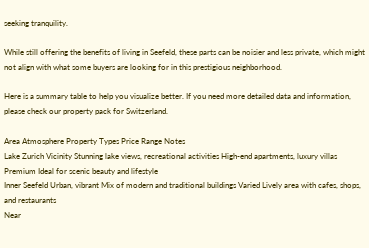seeking tranquility.

While still offering the benefits of living in Seefeld, these parts can be noisier and less private, which might not align with what some buyers are looking for in this prestigious neighborhood.

Here is a summary table to help you visualize better. If you need more detailed data and information, please check our property pack for Switzerland.

Area Atmosphere Property Types Price Range Notes
Lake Zurich Vicinity Stunning lake views, recreational activities High-end apartments, luxury villas Premium Ideal for scenic beauty and lifestyle
Inner Seefeld Urban, vibrant Mix of modern and traditional buildings Varied Lively area with cafes, shops, and restaurants
Near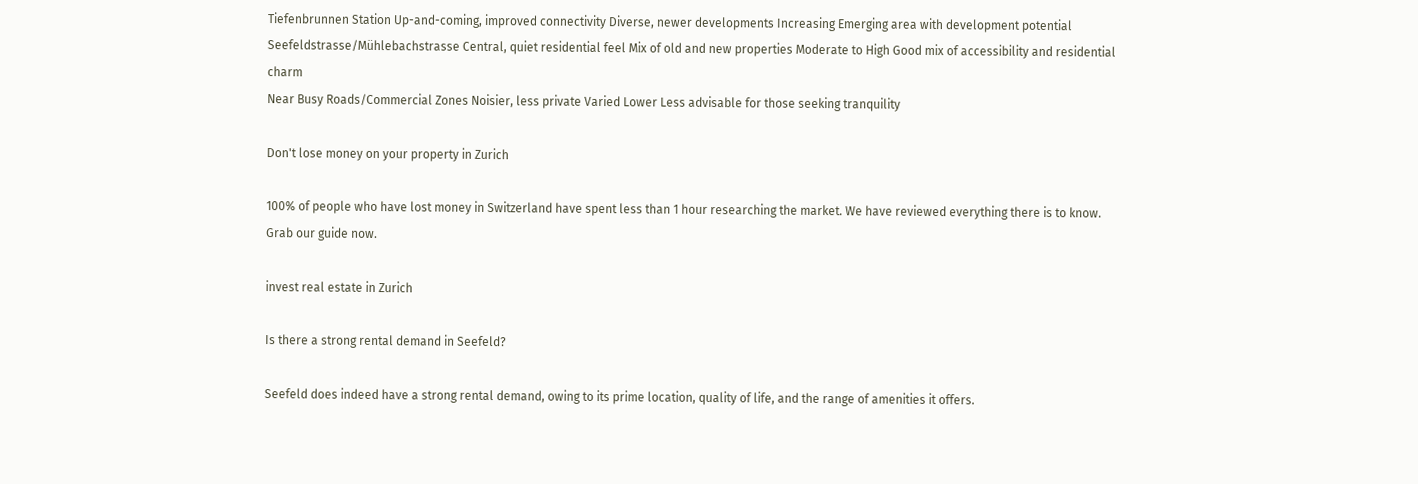Tiefenbrunnen Station Up-and-coming, improved connectivity Diverse, newer developments Increasing Emerging area with development potential
Seefeldstrasse/Mühlebachstrasse Central, quiet residential feel Mix of old and new properties Moderate to High Good mix of accessibility and residential charm
Near Busy Roads/Commercial Zones Noisier, less private Varied Lower Less advisable for those seeking tranquility

Don't lose money on your property in Zurich

100% of people who have lost money in Switzerland have spent less than 1 hour researching the market. We have reviewed everything there is to know. Grab our guide now.

invest real estate in Zurich

Is there a strong rental demand in Seefeld?

Seefeld does indeed have a strong rental demand, owing to its prime location, quality of life, and the range of amenities it offers.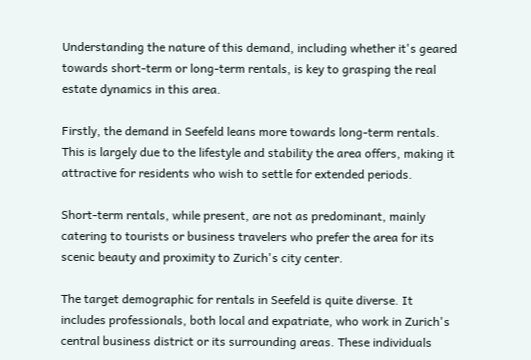Understanding the nature of this demand, including whether it's geared towards short-term or long-term rentals, is key to grasping the real estate dynamics in this area.

Firstly, the demand in Seefeld leans more towards long-term rentals. This is largely due to the lifestyle and stability the area offers, making it attractive for residents who wish to settle for extended periods.

Short-term rentals, while present, are not as predominant, mainly catering to tourists or business travelers who prefer the area for its scenic beauty and proximity to Zurich's city center.

The target demographic for rentals in Seefeld is quite diverse. It includes professionals, both local and expatriate, who work in Zurich's central business district or its surrounding areas. These individuals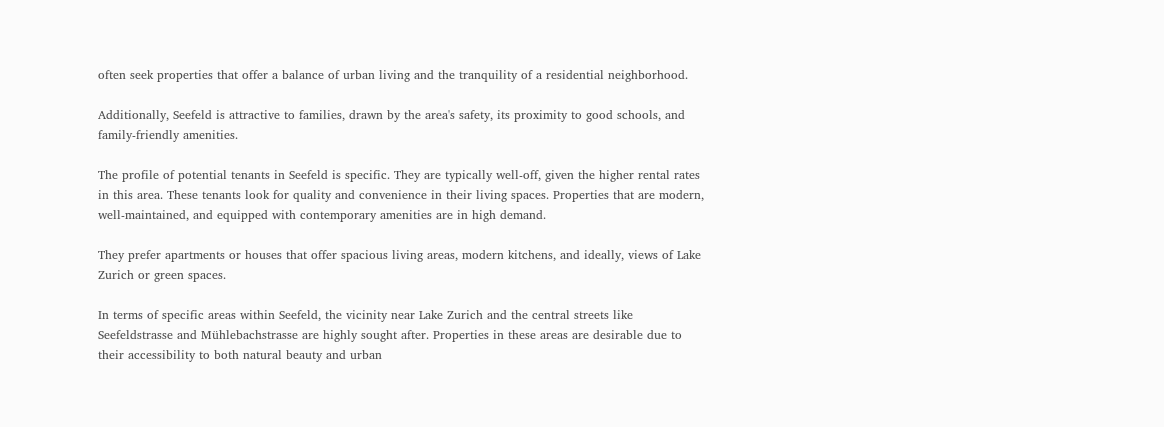often seek properties that offer a balance of urban living and the tranquility of a residential neighborhood.

Additionally, Seefeld is attractive to families, drawn by the area's safety, its proximity to good schools, and family-friendly amenities.

The profile of potential tenants in Seefeld is specific. They are typically well-off, given the higher rental rates in this area. These tenants look for quality and convenience in their living spaces. Properties that are modern, well-maintained, and equipped with contemporary amenities are in high demand.

They prefer apartments or houses that offer spacious living areas, modern kitchens, and ideally, views of Lake Zurich or green spaces.

In terms of specific areas within Seefeld, the vicinity near Lake Zurich and the central streets like Seefeldstrasse and Mühlebachstrasse are highly sought after. Properties in these areas are desirable due to their accessibility to both natural beauty and urban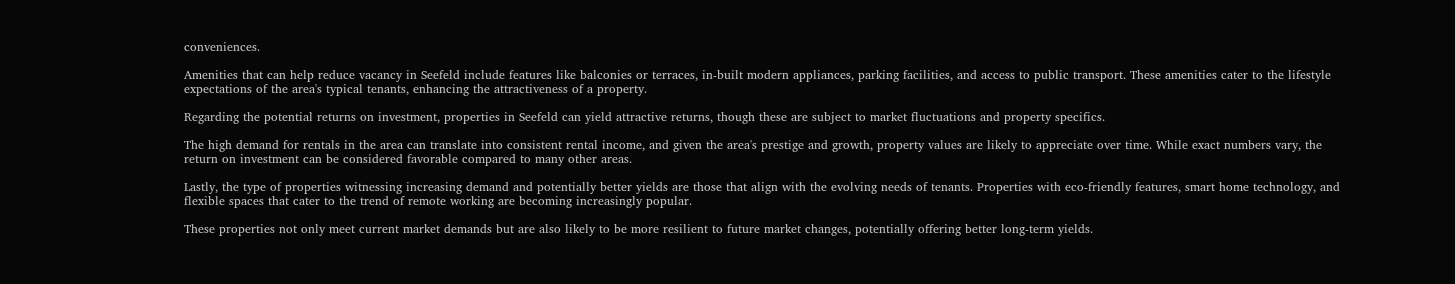conveniences.

Amenities that can help reduce vacancy in Seefeld include features like balconies or terraces, in-built modern appliances, parking facilities, and access to public transport. These amenities cater to the lifestyle expectations of the area's typical tenants, enhancing the attractiveness of a property.

Regarding the potential returns on investment, properties in Seefeld can yield attractive returns, though these are subject to market fluctuations and property specifics.

The high demand for rentals in the area can translate into consistent rental income, and given the area's prestige and growth, property values are likely to appreciate over time. While exact numbers vary, the return on investment can be considered favorable compared to many other areas.

Lastly, the type of properties witnessing increasing demand and potentially better yields are those that align with the evolving needs of tenants. Properties with eco-friendly features, smart home technology, and flexible spaces that cater to the trend of remote working are becoming increasingly popular.

These properties not only meet current market demands but are also likely to be more resilient to future market changes, potentially offering better long-term yields.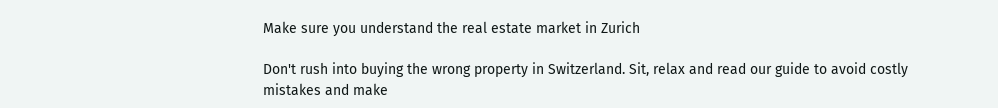Make sure you understand the real estate market in Zurich

Don't rush into buying the wrong property in Switzerland. Sit, relax and read our guide to avoid costly mistakes and make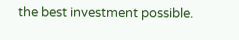the best investment possible.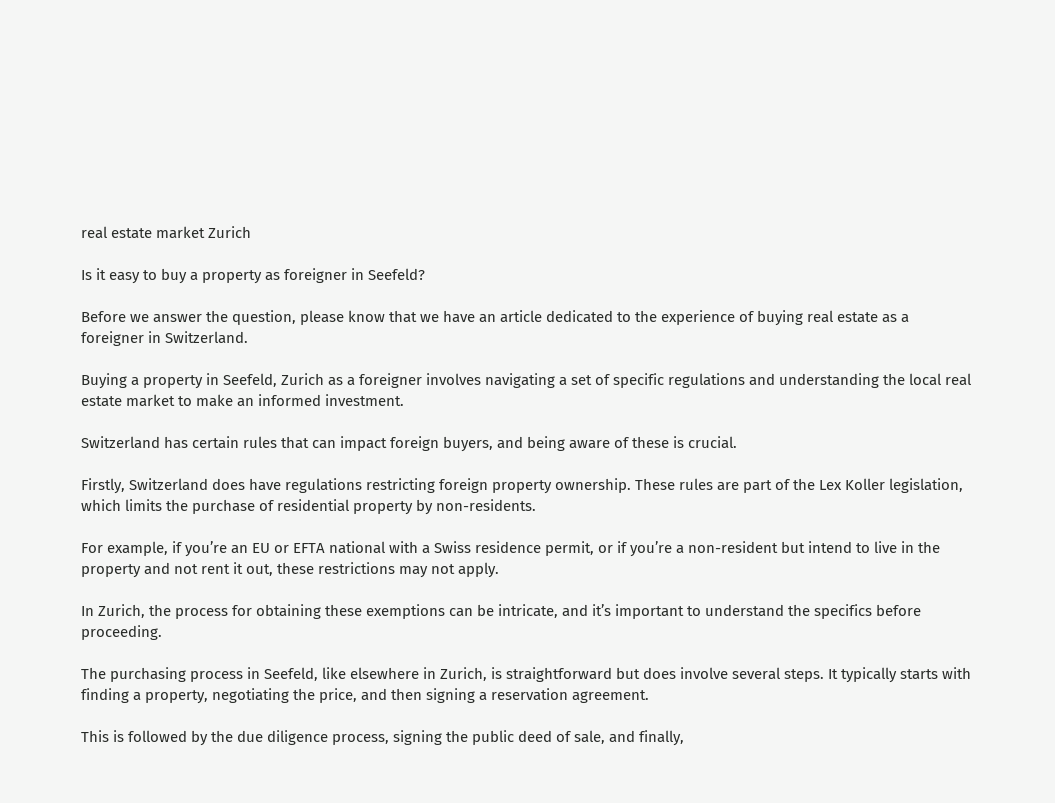real estate market Zurich

Is it easy to buy a property as foreigner in Seefeld?

Before we answer the question, please know that we have an article dedicated to the experience of buying real estate as a foreigner in Switzerland.

Buying a property in Seefeld, Zurich as a foreigner involves navigating a set of specific regulations and understanding the local real estate market to make an informed investment.

Switzerland has certain rules that can impact foreign buyers, and being aware of these is crucial.

Firstly, Switzerland does have regulations restricting foreign property ownership. These rules are part of the Lex Koller legislation, which limits the purchase of residential property by non-residents.

For example, if you’re an EU or EFTA national with a Swiss residence permit, or if you’re a non-resident but intend to live in the property and not rent it out, these restrictions may not apply.

In Zurich, the process for obtaining these exemptions can be intricate, and it’s important to understand the specifics before proceeding.

The purchasing process in Seefeld, like elsewhere in Zurich, is straightforward but does involve several steps. It typically starts with finding a property, negotiating the price, and then signing a reservation agreement.

This is followed by the due diligence process, signing the public deed of sale, and finally,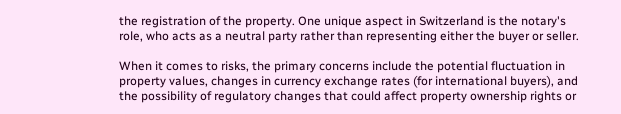the registration of the property. One unique aspect in Switzerland is the notary's role, who acts as a neutral party rather than representing either the buyer or seller.

When it comes to risks, the primary concerns include the potential fluctuation in property values, changes in currency exchange rates (for international buyers), and the possibility of regulatory changes that could affect property ownership rights or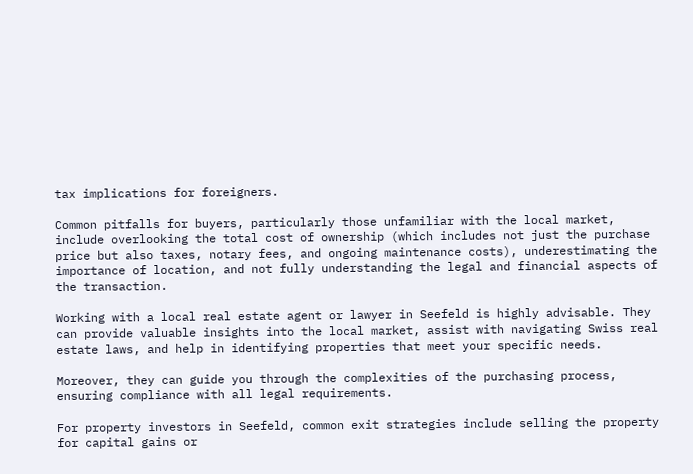tax implications for foreigners.

Common pitfalls for buyers, particularly those unfamiliar with the local market, include overlooking the total cost of ownership (which includes not just the purchase price but also taxes, notary fees, and ongoing maintenance costs), underestimating the importance of location, and not fully understanding the legal and financial aspects of the transaction.

Working with a local real estate agent or lawyer in Seefeld is highly advisable. They can provide valuable insights into the local market, assist with navigating Swiss real estate laws, and help in identifying properties that meet your specific needs.

Moreover, they can guide you through the complexities of the purchasing process, ensuring compliance with all legal requirements.

For property investors in Seefeld, common exit strategies include selling the property for capital gains or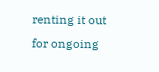renting it out for ongoing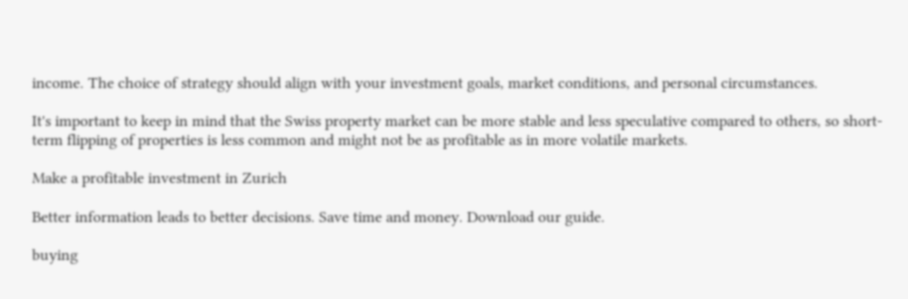income. The choice of strategy should align with your investment goals, market conditions, and personal circumstances.

It's important to keep in mind that the Swiss property market can be more stable and less speculative compared to others, so short-term flipping of properties is less common and might not be as profitable as in more volatile markets.

Make a profitable investment in Zurich

Better information leads to better decisions. Save time and money. Download our guide.

buying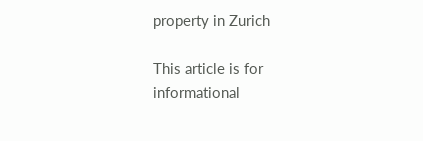property in Zurich

This article is for informational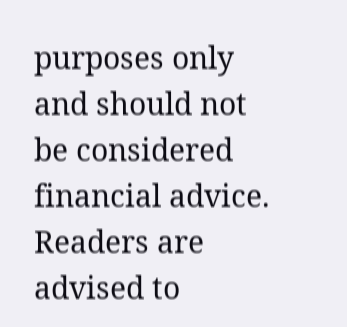purposes only and should not be considered financial advice. Readers are advised to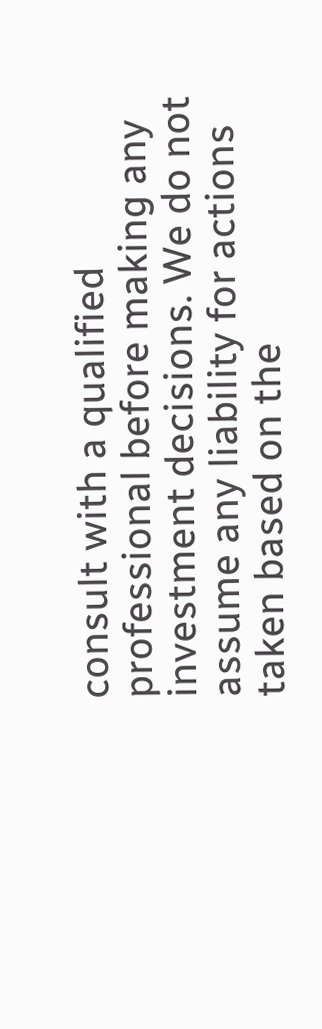consult with a qualified professional before making any investment decisions. We do not assume any liability for actions taken based on the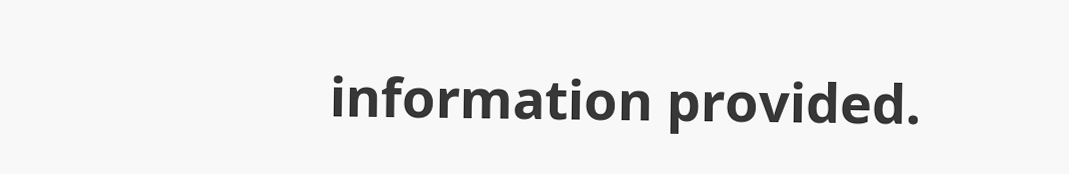information provided.